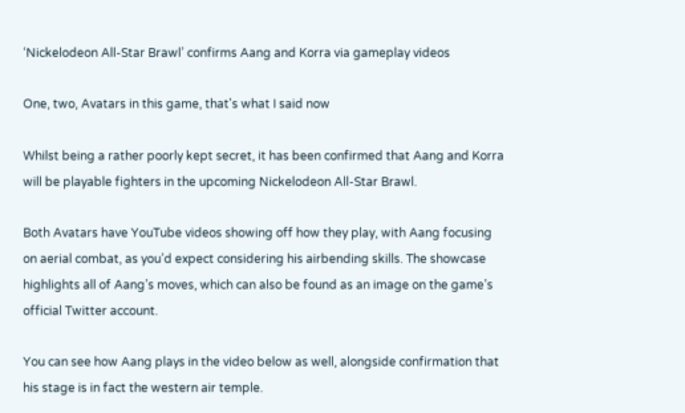‘Nickelodeon All-Star Brawl’ confirms Aang and Korra via gameplay videos

One, two, Avatars in this game, that's what I said now

Whilst being a rather poorly kept secret, it has been confirmed that Aang and Korra will be playable fighters in the upcoming Nickelodeon All-Star Brawl.

Both Avatars have YouTube videos showing off how they play, with Aang focusing on aerial combat, as you’d expect considering his airbending skills. The showcase highlights all of Aang’s moves, which can also be found as an image on the game’s official Twitter account.

You can see how Aang plays in the video below as well, alongside confirmation that his stage is in fact the western air temple.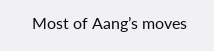Most of Aang’s moves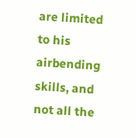are limited to his airbending skills, and not all the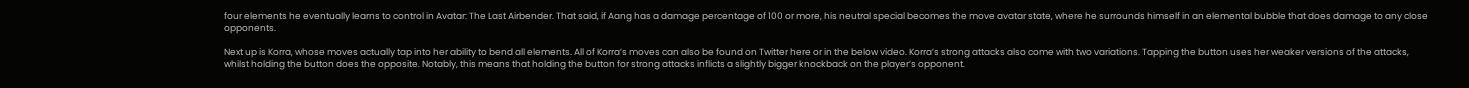four elements he eventually learns to control in Avatar: The Last Airbender. That said, if Aang has a damage percentage of 100 or more, his neutral special becomes the move avatar state, where he surrounds himself in an elemental bubble that does damage to any close opponents.

Next up is Korra, whose moves actually tap into her ability to bend all elements. All of Korra’s moves can also be found on Twitter here or in the below video. Korra’s strong attacks also come with two variations. Tapping the button uses her weaker versions of the attacks, whilst holding the button does the opposite. Notably, this means that holding the button for strong attacks inflicts a slightly bigger knockback on the player’s opponent.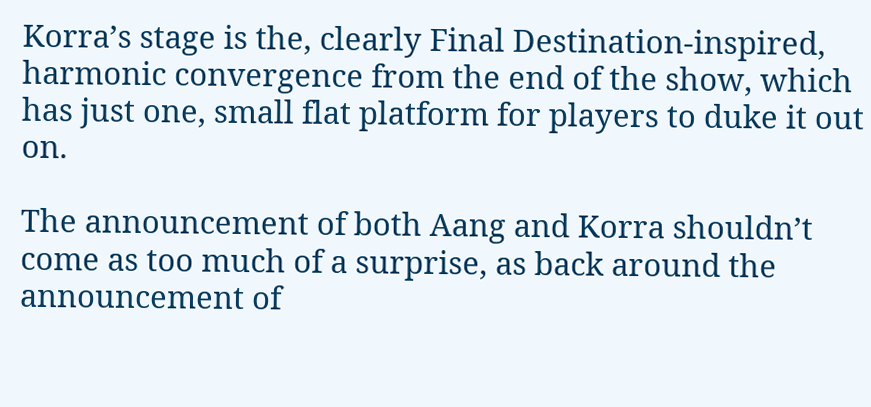Korra’s stage is the, clearly Final Destination-inspired, harmonic convergence from the end of the show, which has just one, small flat platform for players to duke it out on.

The announcement of both Aang and Korra shouldn’t come as too much of a surprise, as back around the announcement of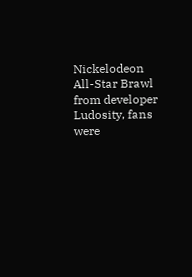Nickelodeon All-Star Brawl from developer Ludosity, fans were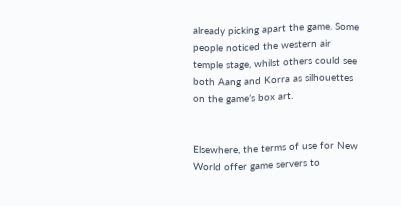already picking apart the game. Some people noticed the western air temple stage, whilst others could see both Aang and Korra as silhouettes on the game’s box art.


Elsewhere, the terms of use for New World offer game servers to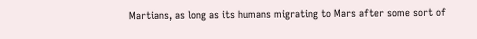Martians, as long as its humans migrating to Mars after some sort of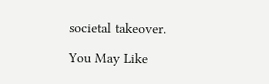societal takeover.

You May Like